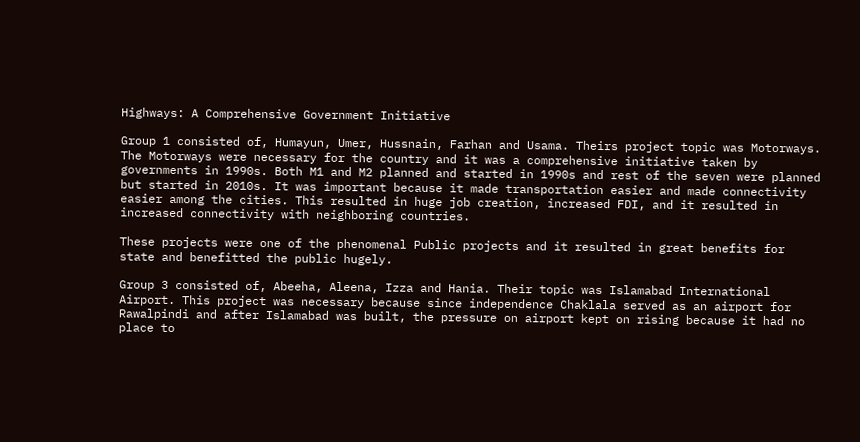Highways: A Comprehensive Government Initiative

Group 1 consisted of, Humayun, Umer, Hussnain, Farhan and Usama. Theirs project topic was Motorways. The Motorways were necessary for the country and it was a comprehensive initiative taken by governments in 1990s. Both M1 and M2 planned and started in 1990s and rest of the seven were planned but started in 2010s. It was important because it made transportation easier and made connectivity easier among the cities. This resulted in huge job creation, increased FDI, and it resulted in increased connectivity with neighboring countries.

These projects were one of the phenomenal Public projects and it resulted in great benefits for state and benefitted the public hugely.

Group 3 consisted of, Abeeha, Aleena, Izza and Hania. Their topic was Islamabad International Airport. This project was necessary because since independence Chaklala served as an airport for Rawalpindi and after Islamabad was built, the pressure on airport kept on rising because it had no place to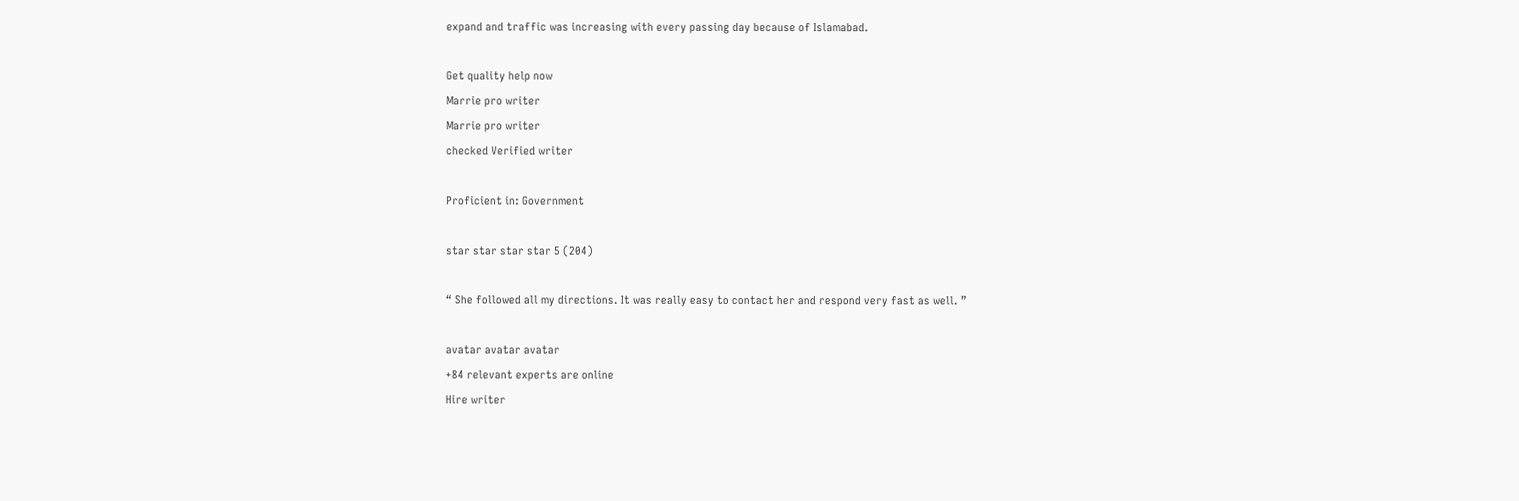expand and traffic was increasing with every passing day because of Islamabad.

Get quality help now
Marrie pro writer
Marrie pro writer
checked Verified writer

Proficient in: Government

star star star star 5 (204)

“ She followed all my directions. It was really easy to contact her and respond very fast as well. ”

avatar avatar avatar
+84 relevant experts are online
Hire writer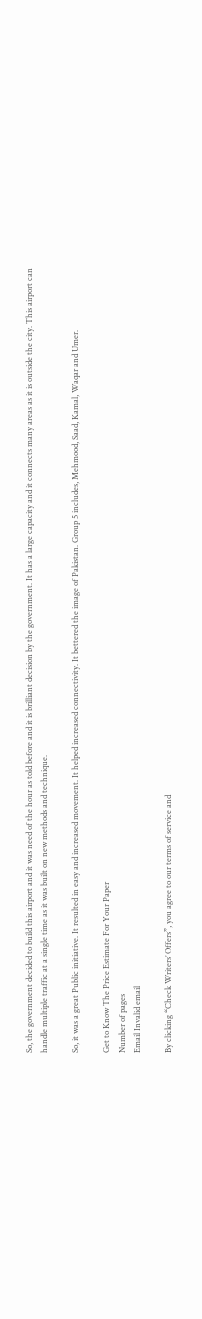So, the government decided to build this airport and it was need of the hour as told before and it is brilliant decision by the government. It has a large capacity and it connects many areas as it is outside the city. This airport can handle multiple traffic at a single time as it was built on new methods and technique.

So, it was a great Public initiative. It resulted in easy and increased movement. It helped increased connectivity. It bettered the image of Pakistan. Group 5 includes, Mehmood, Saad, Kamal, Waqar and Umer.

Get to Know The Price Estimate For Your Paper
Number of pages
Email Invalid email

By clicking “Check Writers’ Offers”, you agree to our terms of service and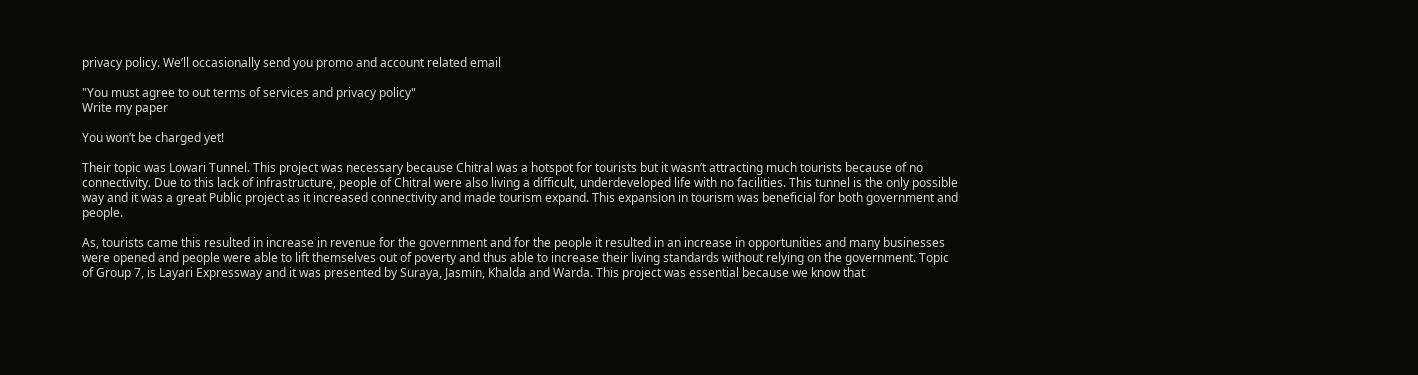privacy policy. We’ll occasionally send you promo and account related email

"You must agree to out terms of services and privacy policy"
Write my paper

You won’t be charged yet!

Their topic was Lowari Tunnel. This project was necessary because Chitral was a hotspot for tourists but it wasn’t attracting much tourists because of no connectivity. Due to this lack of infrastructure, people of Chitral were also living a difficult, underdeveloped life with no facilities. This tunnel is the only possible way and it was a great Public project as it increased connectivity and made tourism expand. This expansion in tourism was beneficial for both government and people.

As, tourists came this resulted in increase in revenue for the government and for the people it resulted in an increase in opportunities and many businesses were opened and people were able to lift themselves out of poverty and thus able to increase their living standards without relying on the government. Topic of Group 7, is Layari Expressway and it was presented by Suraya, Jasmin, Khalda and Warda. This project was essential because we know that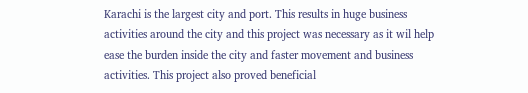Karachi is the largest city and port. This results in huge business activities around the city and this project was necessary as it wil help ease the burden inside the city and faster movement and business activities. This project also proved beneficial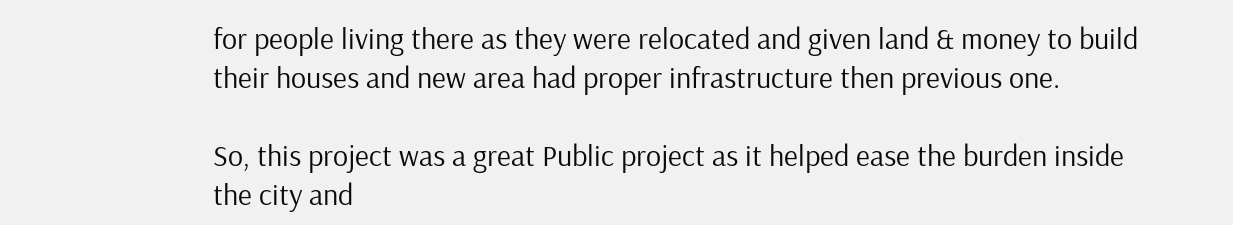for people living there as they were relocated and given land & money to build their houses and new area had proper infrastructure then previous one.

So, this project was a great Public project as it helped ease the burden inside the city and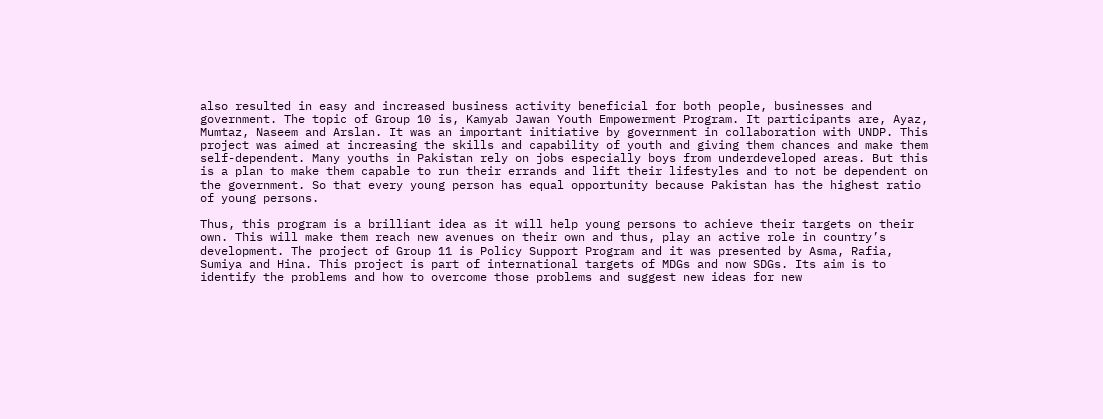also resulted in easy and increased business activity beneficial for both people, businesses and government. The topic of Group 10 is, Kamyab Jawan Youth Empowerment Program. It participants are, Ayaz, Mumtaz, Naseem and Arslan. It was an important initiative by government in collaboration with UNDP. This project was aimed at increasing the skills and capability of youth and giving them chances and make them self-dependent. Many youths in Pakistan rely on jobs especially boys from underdeveloped areas. But this is a plan to make them capable to run their errands and lift their lifestyles and to not be dependent on the government. So that every young person has equal opportunity because Pakistan has the highest ratio of young persons.

Thus, this program is a brilliant idea as it will help young persons to achieve their targets on their own. This will make them reach new avenues on their own and thus, play an active role in country’s development. The project of Group 11 is Policy Support Program and it was presented by Asma, Rafia, Sumiya and Hina. This project is part of international targets of MDGs and now SDGs. Its aim is to identify the problems and how to overcome those problems and suggest new ideas for new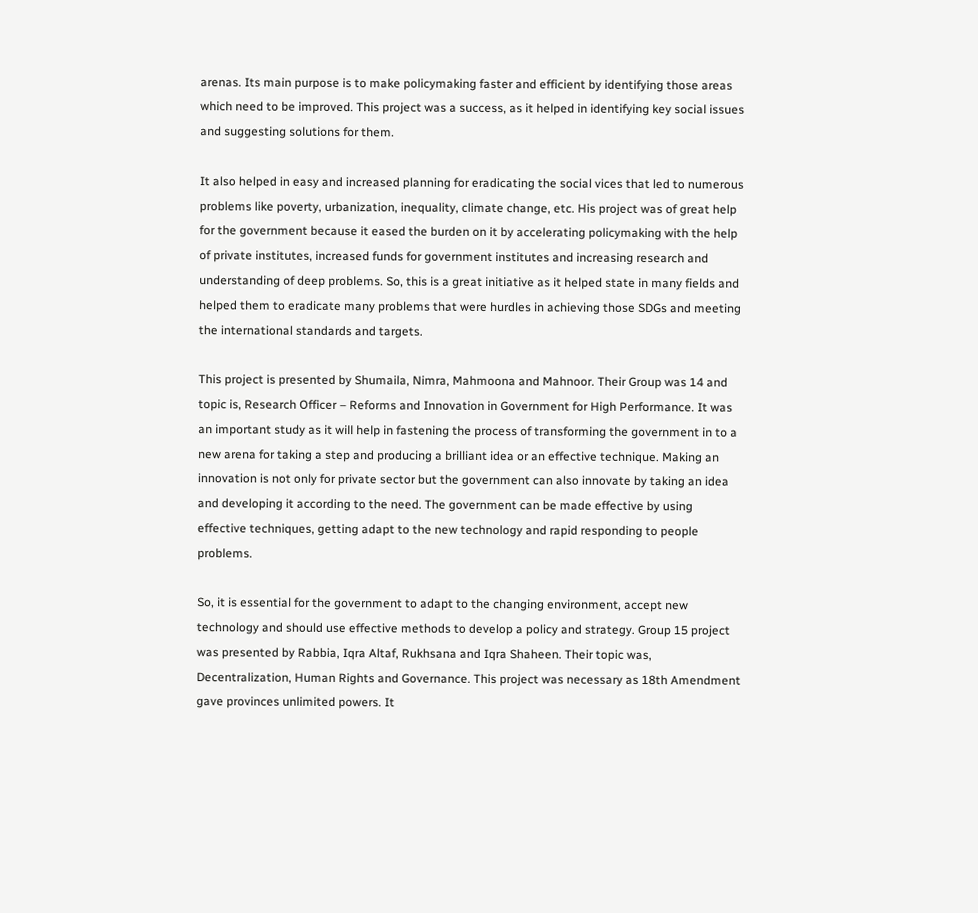arenas. Its main purpose is to make policymaking faster and efficient by identifying those areas which need to be improved. This project was a success, as it helped in identifying key social issues and suggesting solutions for them.

It also helped in easy and increased planning for eradicating the social vices that led to numerous problems like poverty, urbanization, inequality, climate change, etc. His project was of great help for the government because it eased the burden on it by accelerating policymaking with the help of private institutes, increased funds for government institutes and increasing research and understanding of deep problems. So, this is a great initiative as it helped state in many fields and helped them to eradicate many problems that were hurdles in achieving those SDGs and meeting the international standards and targets.

This project is presented by Shumaila, Nimra, Mahmoona and Mahnoor. Their Group was 14 and topic is, Research Officer – Reforms and Innovation in Government for High Performance. It was an important study as it will help in fastening the process of transforming the government in to a new arena for taking a step and producing a brilliant idea or an effective technique. Making an innovation is not only for private sector but the government can also innovate by taking an idea and developing it according to the need. The government can be made effective by using effective techniques, getting adapt to the new technology and rapid responding to people problems.

So, it is essential for the government to adapt to the changing environment, accept new technology and should use effective methods to develop a policy and strategy. Group 15 project was presented by Rabbia, Iqra Altaf, Rukhsana and Iqra Shaheen. Their topic was, Decentralization, Human Rights and Governance. This project was necessary as 18th Amendment gave provinces unlimited powers. It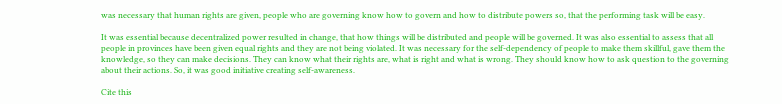was necessary that human rights are given, people who are governing know how to govern and how to distribute powers so, that the performing task will be easy.

It was essential because decentralized power resulted in change, that how things will be distributed and people will be governed. It was also essential to assess that all people in provinces have been given equal rights and they are not being violated. It was necessary for the self-dependency of people to make them skillful, gave them the knowledge, so they can make decisions. They can know what their rights are, what is right and what is wrong. They should know how to ask question to the governing about their actions. So, it was good initiative creating self-awareness.

Cite this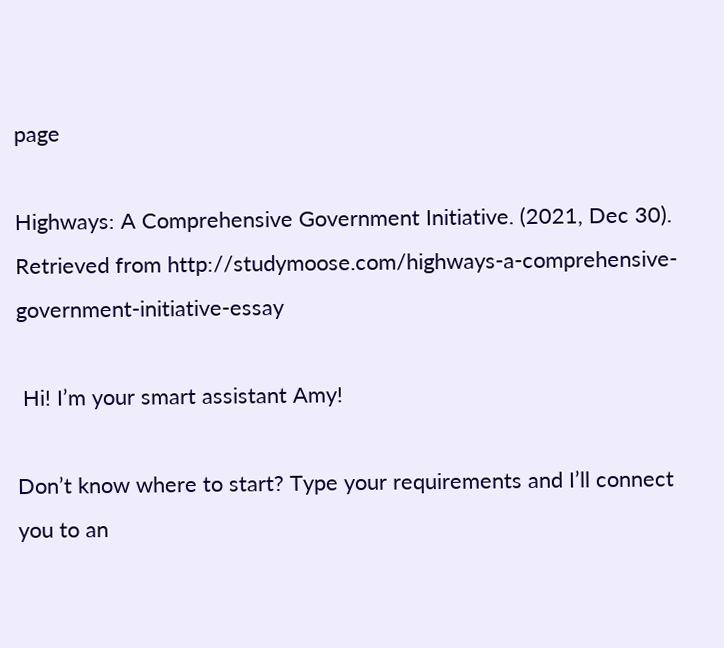page

Highways: A Comprehensive Government Initiative. (2021, Dec 30). Retrieved from http://studymoose.com/highways-a-comprehensive-government-initiative-essay

 Hi! I’m your smart assistant Amy!

Don’t know where to start? Type your requirements and I’ll connect you to an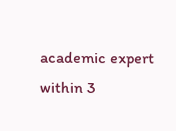academic expert within 3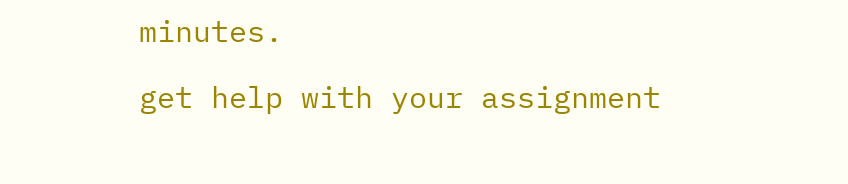minutes.

get help with your assignment